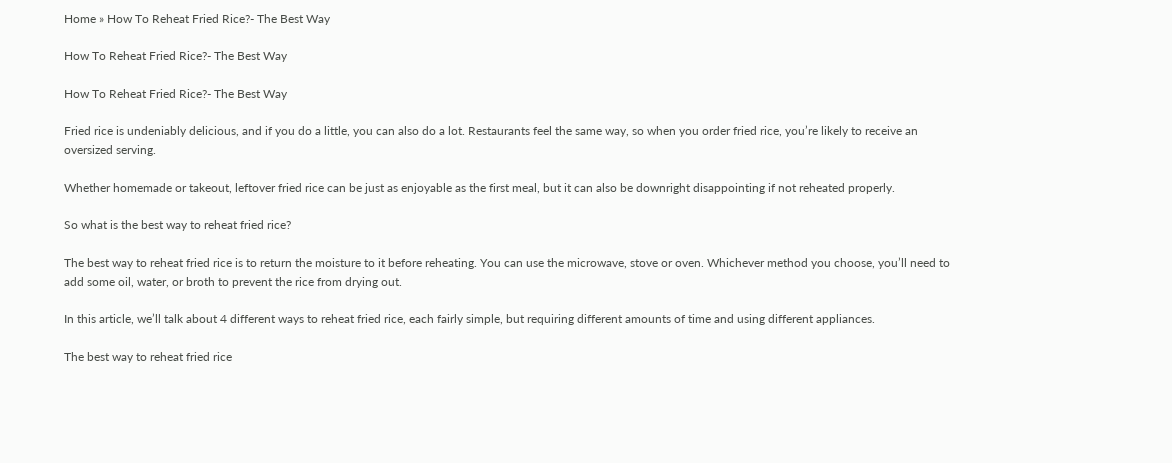Home » How To Reheat Fried Rice?- The Best Way

How To Reheat Fried Rice?- The Best Way

How To Reheat Fried Rice?- The Best Way

Fried rice is undeniably delicious, and if you do a little, you can also do a lot. Restaurants feel the same way, so when you order fried rice, you’re likely to receive an oversized serving.

Whether homemade or takeout, leftover fried rice can be just as enjoyable as the first meal, but it can also be downright disappointing if not reheated properly.

So what is the best way to reheat fried rice?

The best way to reheat fried rice is to return the moisture to it before reheating. You can use the microwave, stove or oven. Whichever method you choose, you’ll need to add some oil, water, or broth to prevent the rice from drying out.

In this article, we’ll talk about 4 different ways to reheat fried rice, each fairly simple, but requiring different amounts of time and using different appliances.

The best way to reheat fried rice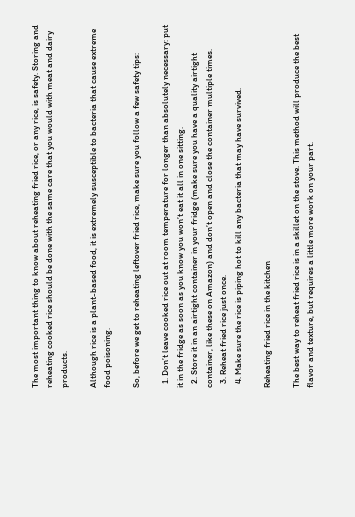The most important thing to know about reheating fried rice, or any rice, is safety. Storing and reheating cooked rice should be done with the same care that you would with meat and dairy products.

Although rice is a plant-based food, it is extremely susceptible to bacteria that cause extreme food poisoning.

So, before we get to reheating leftover fried rice, make sure you follow a few safety tips:

  1. Don’t leave cooked rice out at room temperature for longer than absolutely necessary: put it in the fridge as soon as you know you won’t eat it all in one sitting.
  2. Store it in an airtight container in your fridge (make sure you have a quality airtight container, like these on Amazon) and don’t open and close the container multiple times.
  3. Reheat fried rice just once.
  4. Make sure the rice is piping hot to kill any bacteria that may have survived.

Reheating fried rice in the kitchen

The best way to reheat fried rice is in a skillet on the stove. This method will produce the best flavor and texture, but requires a little more work on your part.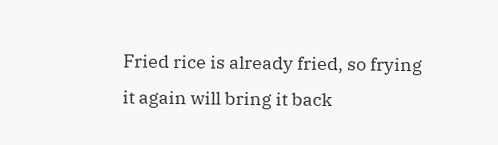Fried rice is already fried, so frying it again will bring it back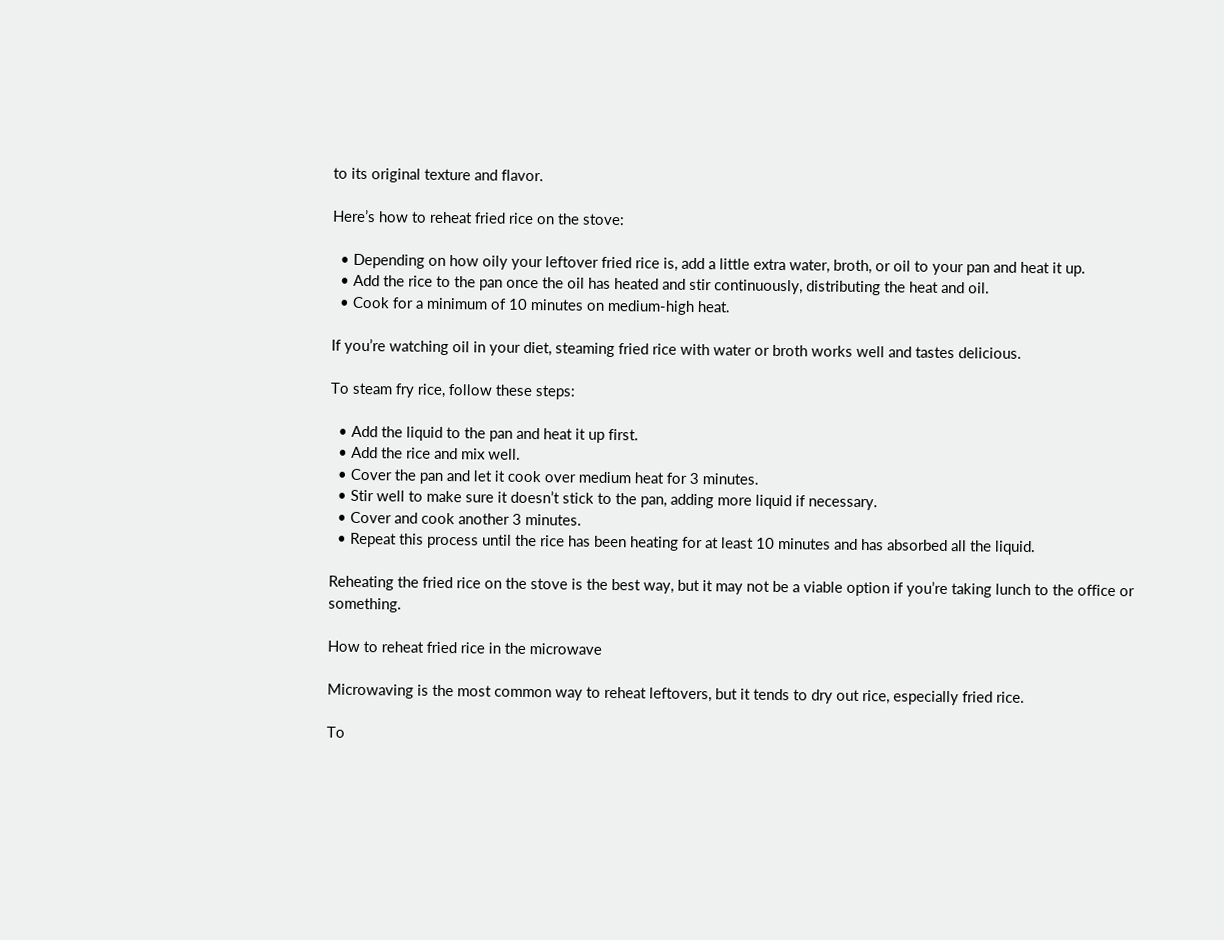to its original texture and flavor.

Here’s how to reheat fried rice on the stove:

  • Depending on how oily your leftover fried rice is, add a little extra water, broth, or oil to your pan and heat it up.
  • Add the rice to the pan once the oil has heated and stir continuously, distributing the heat and oil.
  • Cook for a minimum of 10 minutes on medium-high heat.

If you’re watching oil in your diet, steaming fried rice with water or broth works well and tastes delicious.

To steam fry rice, follow these steps:

  • Add the liquid to the pan and heat it up first.
  • Add the rice and mix well.
  • Cover the pan and let it cook over medium heat for 3 minutes.
  • Stir well to make sure it doesn’t stick to the pan, adding more liquid if necessary.
  • Cover and cook another 3 minutes.
  • Repeat this process until the rice has been heating for at least 10 minutes and has absorbed all the liquid.

Reheating the fried rice on the stove is the best way, but it may not be a viable option if you’re taking lunch to the office or something.

How to reheat fried rice in the microwave

Microwaving is the most common way to reheat leftovers, but it tends to dry out rice, especially fried rice.

To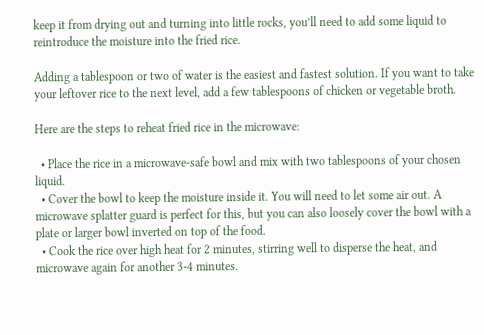keep it from drying out and turning into little rocks, you’ll need to add some liquid to reintroduce the moisture into the fried rice.

Adding a tablespoon or two of water is the easiest and fastest solution. If you want to take your leftover rice to the next level, add a few tablespoons of chicken or vegetable broth.

Here are the steps to reheat fried rice in the microwave:

  • Place the rice in a microwave-safe bowl and mix with two tablespoons of your chosen liquid.
  • Cover the bowl to keep the moisture inside it. You will need to let some air out. A microwave splatter guard is perfect for this, but you can also loosely cover the bowl with a plate or larger bowl inverted on top of the food.
  • Cook the rice over high heat for 2 minutes, stirring well to disperse the heat, and microwave again for another 3-4 minutes.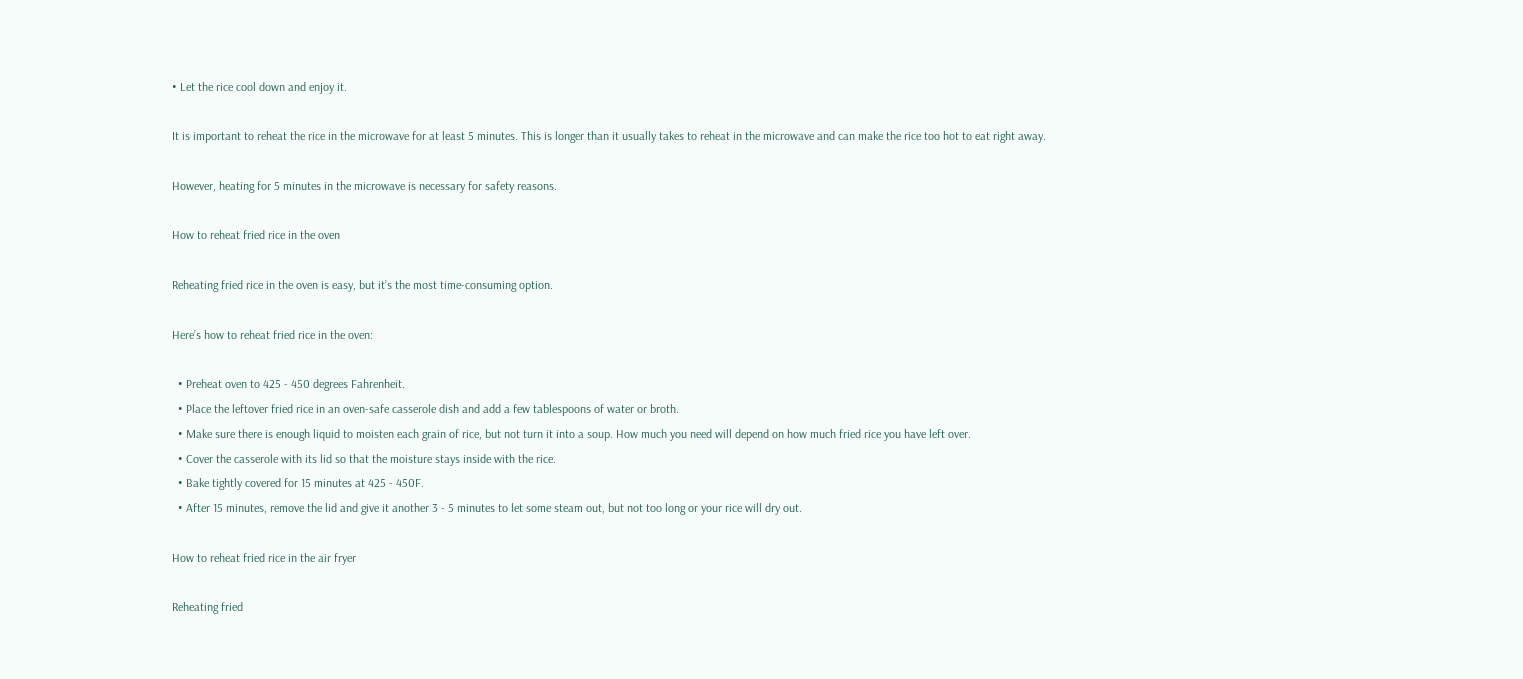• Let the rice cool down and enjoy it.

It is important to reheat the rice in the microwave for at least 5 minutes. This is longer than it usually takes to reheat in the microwave and can make the rice too hot to eat right away.

However, heating for 5 minutes in the microwave is necessary for safety reasons.

How to reheat fried rice in the oven

Reheating fried rice in the oven is easy, but it’s the most time-consuming option.

Here’s how to reheat fried rice in the oven:

  • Preheat oven to 425 - 450 degrees Fahrenheit.
  • Place the leftover fried rice in an oven-safe casserole dish and add a few tablespoons of water or broth.
  • Make sure there is enough liquid to moisten each grain of rice, but not turn it into a soup. How much you need will depend on how much fried rice you have left over.
  • Cover the casserole with its lid so that the moisture stays inside with the rice.
  • Bake tightly covered for 15 minutes at 425 - 450F.
  • After 15 minutes, remove the lid and give it another 3 - 5 minutes to let some steam out, but not too long or your rice will dry out.

How to reheat fried rice in the air fryer

Reheating fried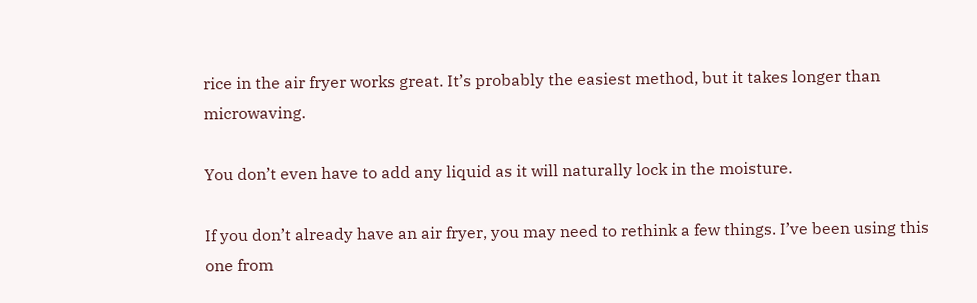rice in the air fryer works great. It’s probably the easiest method, but it takes longer than microwaving.

You don’t even have to add any liquid as it will naturally lock in the moisture.

If you don’t already have an air fryer, you may need to rethink a few things. I’ve been using this one from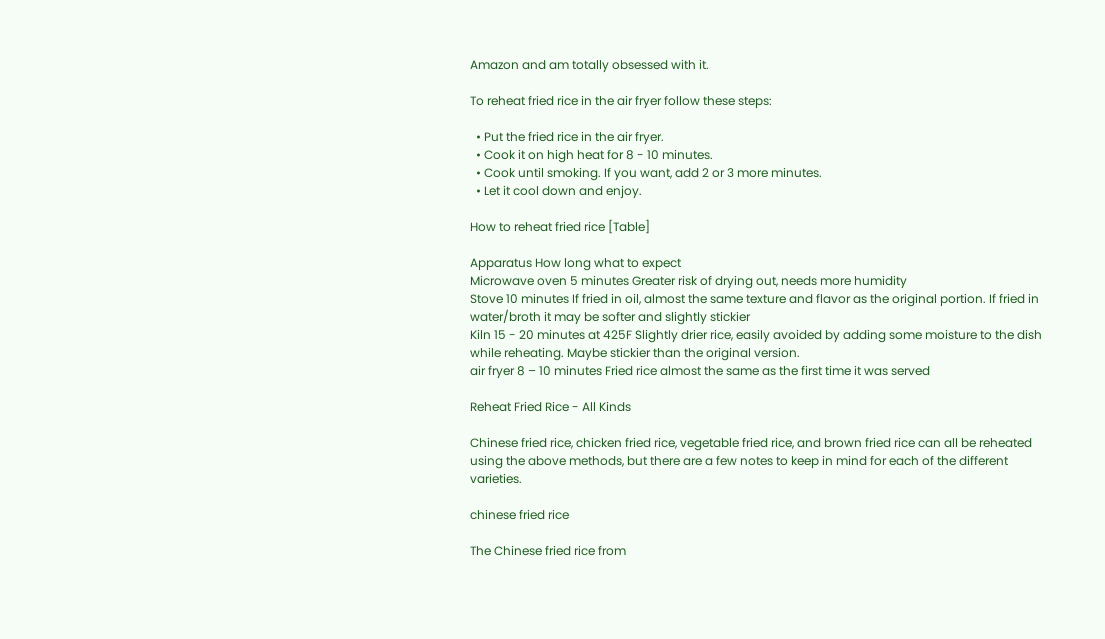Amazon and am totally obsessed with it.

To reheat fried rice in the air fryer follow these steps:

  • Put the fried rice in the air fryer.
  • Cook it on high heat for 8 - 10 minutes.
  • Cook until smoking. If you want, add 2 or 3 more minutes.
  • Let it cool down and enjoy.

How to reheat fried rice [Table]

Apparatus How long what to expect
Microwave oven 5 minutes Greater risk of drying out, needs more humidity
Stove 10 minutes If fried in oil, almost the same texture and flavor as the original portion. If fried in water/broth it may be softer and slightly stickier
Kiln 15 - 20 minutes at 425F Slightly drier rice, easily avoided by adding some moisture to the dish while reheating. Maybe stickier than the original version.
air fryer 8 – 10 minutes Fried rice almost the same as the first time it was served

Reheat Fried Rice - All Kinds

Chinese fried rice, chicken fried rice, vegetable fried rice, and brown fried rice can all be reheated using the above methods, but there are a few notes to keep in mind for each of the different varieties.

chinese fried rice

The Chinese fried rice from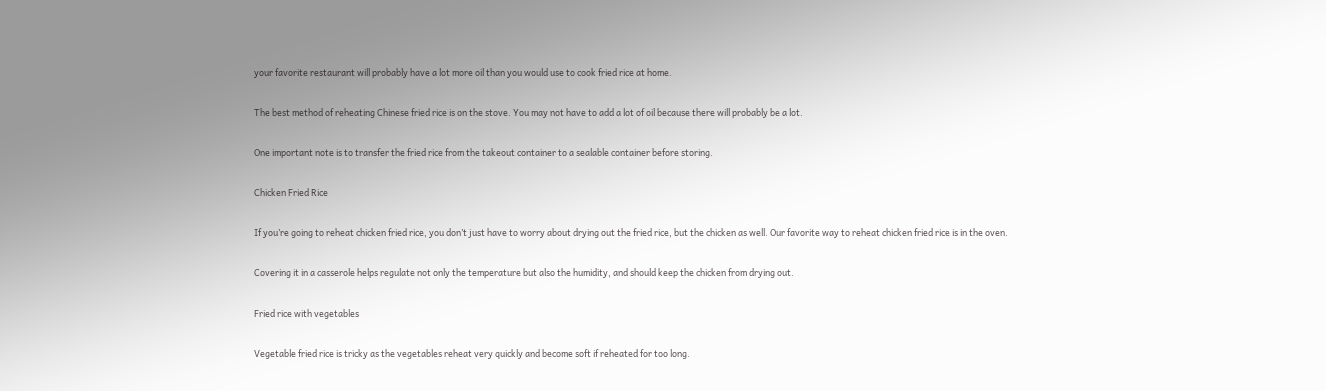your favorite restaurant will probably have a lot more oil than you would use to cook fried rice at home.

The best method of reheating Chinese fried rice is on the stove. You may not have to add a lot of oil because there will probably be a lot.

One important note is to transfer the fried rice from the takeout container to a sealable container before storing.

Chicken Fried Rice

If you’re going to reheat chicken fried rice, you don’t just have to worry about drying out the fried rice, but the chicken as well. Our favorite way to reheat chicken fried rice is in the oven.

Covering it in a casserole helps regulate not only the temperature but also the humidity, and should keep the chicken from drying out.

Fried rice with vegetables

Vegetable fried rice is tricky as the vegetables reheat very quickly and become soft if reheated for too long.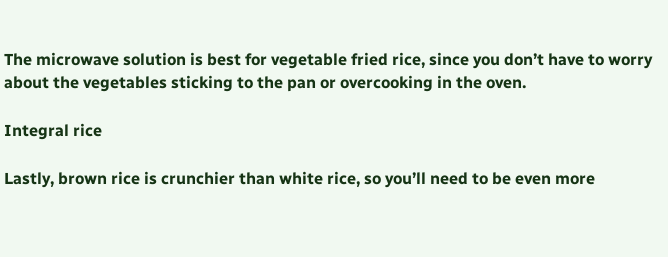The microwave solution is best for vegetable fried rice, since you don’t have to worry about the vegetables sticking to the pan or overcooking in the oven.

Integral rice

Lastly, brown rice is crunchier than white rice, so you’ll need to be even more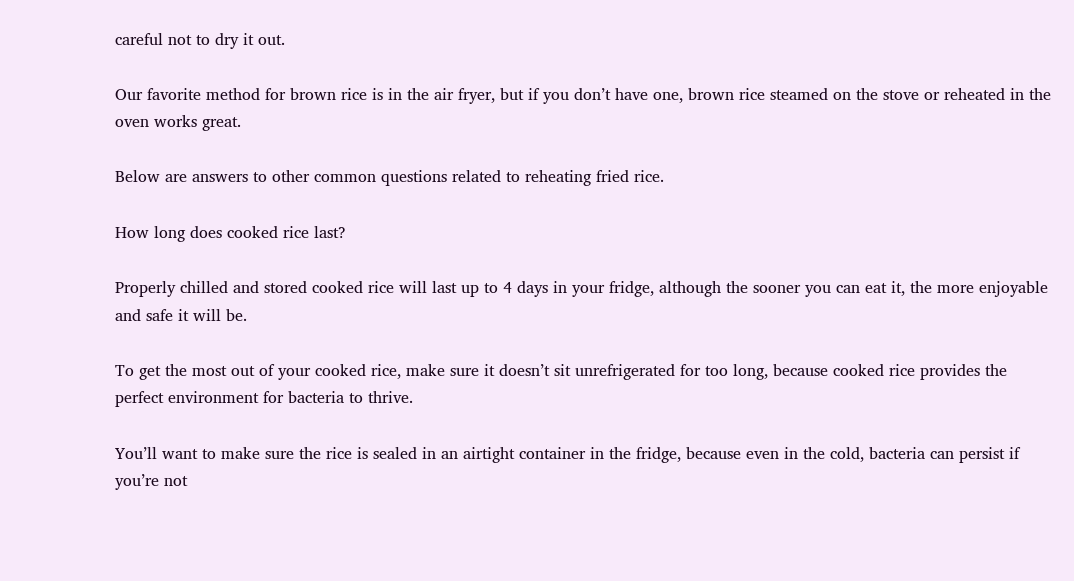careful not to dry it out.

Our favorite method for brown rice is in the air fryer, but if you don’t have one, brown rice steamed on the stove or reheated in the oven works great.

Below are answers to other common questions related to reheating fried rice.

How long does cooked rice last?

Properly chilled and stored cooked rice will last up to 4 days in your fridge, although the sooner you can eat it, the more enjoyable and safe it will be.

To get the most out of your cooked rice, make sure it doesn’t sit unrefrigerated for too long, because cooked rice provides the perfect environment for bacteria to thrive.

You’ll want to make sure the rice is sealed in an airtight container in the fridge, because even in the cold, bacteria can persist if you’re not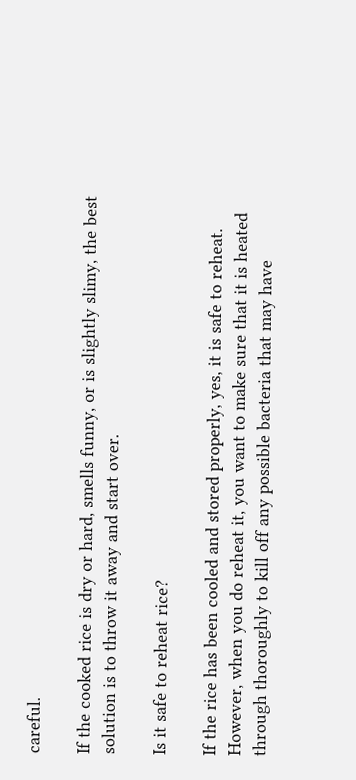careful.

If the cooked rice is dry or hard, smells funny, or is slightly slimy, the best solution is to throw it away and start over.

Is it safe to reheat rice?

If the rice has been cooled and stored properly, yes, it is safe to reheat. However, when you do reheat it, you want to make sure that it is heated through thoroughly to kill off any possible bacteria that may have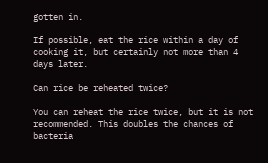gotten in.

If possible, eat the rice within a day of cooking it, but certainly not more than 4 days later.

Can rice be reheated twice?

You can reheat the rice twice, but it is not recommended. This doubles the chances of bacteria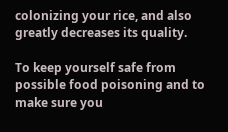colonizing your rice, and also greatly decreases its quality.

To keep yourself safe from possible food poisoning and to make sure you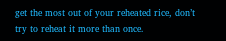get the most out of your reheated rice, don’t try to reheat it more than once.